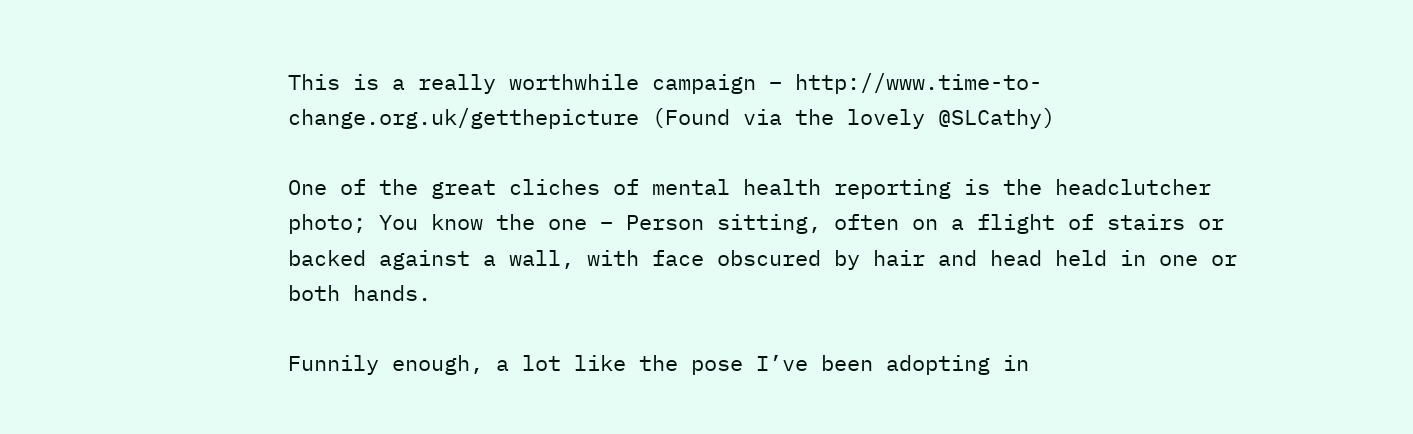This is a really worthwhile campaign – http://www.time-to-change.org.uk/getthepicture (Found via the lovely @SLCathy)

One of the great cliches of mental health reporting is the headclutcher photo; You know the one – Person sitting, often on a flight of stairs or backed against a wall, with face obscured by hair and head held in one or both hands.

Funnily enough, a lot like the pose I’ve been adopting in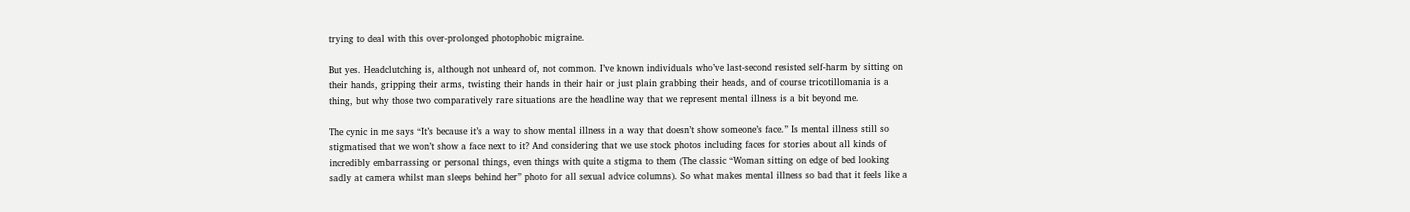trying to deal with this over-prolonged photophobic migraine.

But yes. Headclutching is, although not unheard of, not common. I’ve known individuals who’ve last-second resisted self-harm by sitting on their hands, gripping their arms, twisting their hands in their hair or just plain grabbing their heads, and of course tricotillomania is a thing, but why those two comparatively rare situations are the headline way that we represent mental illness is a bit beyond me.

The cynic in me says “It’s because it’s a way to show mental illness in a way that doesn’t show someone’s face.” Is mental illness still so stigmatised that we won’t show a face next to it? And considering that we use stock photos including faces for stories about all kinds of incredibly embarrassing or personal things, even things with quite a stigma to them (The classic “Woman sitting on edge of bed looking sadly at camera whilst man sleeps behind her” photo for all sexual advice columns). So what makes mental illness so bad that it feels like a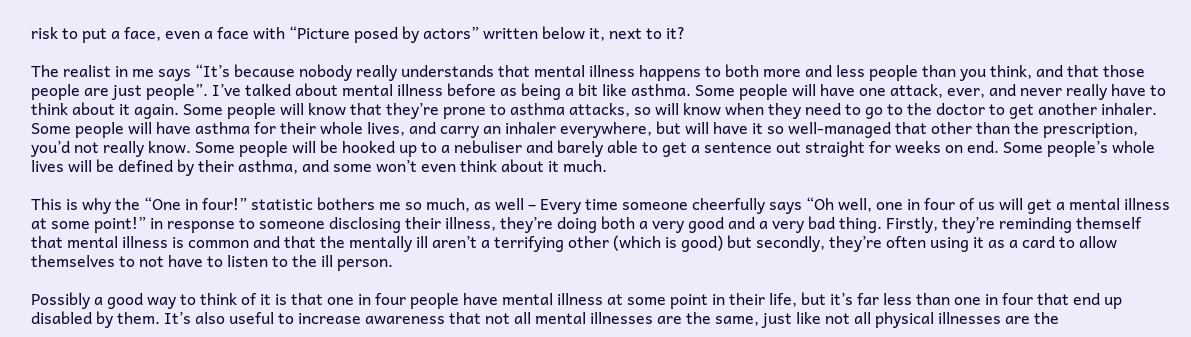risk to put a face, even a face with “Picture posed by actors” written below it, next to it?

The realist in me says “It’s because nobody really understands that mental illness happens to both more and less people than you think, and that those people are just people”. I’ve talked about mental illness before as being a bit like asthma. Some people will have one attack, ever, and never really have to think about it again. Some people will know that they’re prone to asthma attacks, so will know when they need to go to the doctor to get another inhaler. Some people will have asthma for their whole lives, and carry an inhaler everywhere, but will have it so well-managed that other than the prescription, you’d not really know. Some people will be hooked up to a nebuliser and barely able to get a sentence out straight for weeks on end. Some people’s whole lives will be defined by their asthma, and some won’t even think about it much.

This is why the “One in four!” statistic bothers me so much, as well – Every time someone cheerfully says “Oh well, one in four of us will get a mental illness at some point!” in response to someone disclosing their illness, they’re doing both a very good and a very bad thing. Firstly, they’re reminding themself that mental illness is common and that the mentally ill aren’t a terrifying other (which is good) but secondly, they’re often using it as a card to allow themselves to not have to listen to the ill person.

Possibly a good way to think of it is that one in four people have mental illness at some point in their life, but it’s far less than one in four that end up disabled by them. It’s also useful to increase awareness that not all mental illnesses are the same, just like not all physical illnesses are the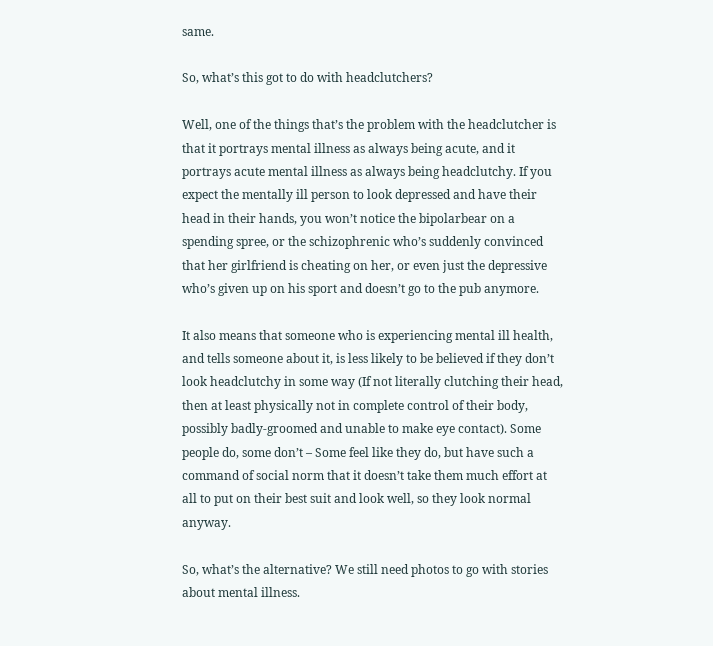same.

So, what’s this got to do with headclutchers?

Well, one of the things that’s the problem with the headclutcher is that it portrays mental illness as always being acute, and it portrays acute mental illness as always being headclutchy. If you expect the mentally ill person to look depressed and have their head in their hands, you won’t notice the bipolarbear on a spending spree, or the schizophrenic who’s suddenly convinced that her girlfriend is cheating on her, or even just the depressive who’s given up on his sport and doesn’t go to the pub anymore.

It also means that someone who is experiencing mental ill health, and tells someone about it, is less likely to be believed if they don’t look headclutchy in some way (If not literally clutching their head, then at least physically not in complete control of their body, possibly badly-groomed and unable to make eye contact). Some people do, some don’t – Some feel like they do, but have such a command of social norm that it doesn’t take them much effort at all to put on their best suit and look well, so they look normal anyway.

So, what’s the alternative? We still need photos to go with stories about mental illness.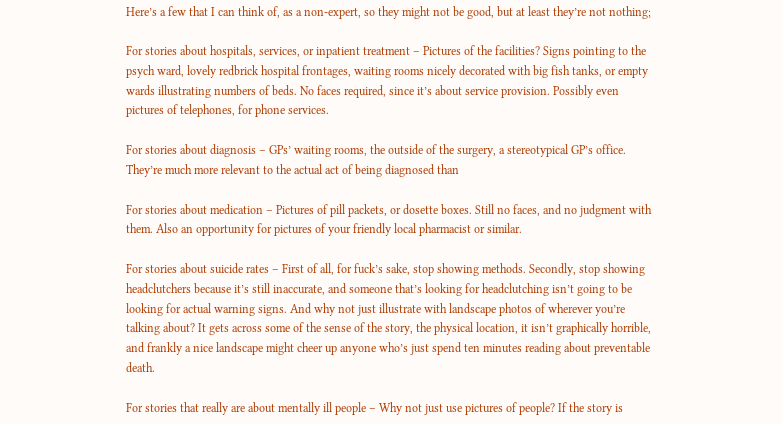Here’s a few that I can think of, as a non-expert, so they might not be good, but at least they’re not nothing;

For stories about hospitals, services, or inpatient treatment – Pictures of the facilities? Signs pointing to the psych ward, lovely redbrick hospital frontages, waiting rooms nicely decorated with big fish tanks, or empty wards illustrating numbers of beds. No faces required, since it’s about service provision. Possibly even pictures of telephones, for phone services.

For stories about diagnosis – GPs’ waiting rooms, the outside of the surgery, a stereotypical GP’s office. They’re much more relevant to the actual act of being diagnosed than

For stories about medication – Pictures of pill packets, or dosette boxes. Still no faces, and no judgment with them. Also an opportunity for pictures of your friendly local pharmacist or similar.

For stories about suicide rates – First of all, for fuck’s sake, stop showing methods. Secondly, stop showing headclutchers because it’s still inaccurate, and someone that’s looking for headclutching isn’t going to be looking for actual warning signs. And why not just illustrate with landscape photos of wherever you’re talking about? It gets across some of the sense of the story, the physical location, it isn’t graphically horrible, and frankly a nice landscape might cheer up anyone who’s just spend ten minutes reading about preventable death.

For stories that really are about mentally ill people – Why not just use pictures of people? If the story is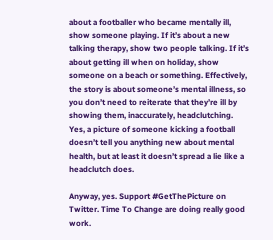about a footballer who became mentally ill, show someone playing. If it’s about a new talking therapy, show two people talking. If it’s about getting ill when on holiday, show someone on a beach or something. Effectively, the story is about someone’s mental illness, so you don’t need to reiterate that they’re ill by showing them, inaccurately, headclutching. Yes, a picture of someone kicking a football doesn’t tell you anything new about mental health, but at least it doesn’t spread a lie like a headclutch does.

Anyway, yes. Support #GetThePicture on Twitter. Time To Change are doing really good work.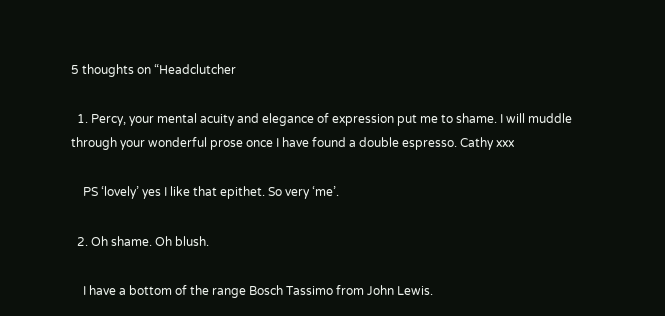5 thoughts on “Headclutcher

  1. Percy, your mental acuity and elegance of expression put me to shame. I will muddle through your wonderful prose once I have found a double espresso. Cathy xxx

    PS ‘lovely’ yes I like that epithet. So very ‘me’.

  2. Oh shame. Oh blush.

    I have a bottom of the range Bosch Tassimo from John Lewis.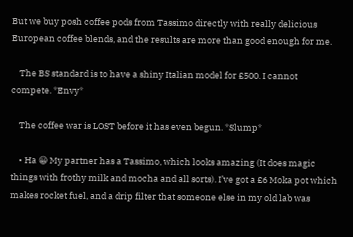But we buy posh coffee pods from Tassimo directly with really delicious European coffee blends, and the results are more than good enough for me.

    The BS standard is to have a shiny Italian model for £500. I cannot compete. *Envy*

    The coffee war is LOST before it has even begun. *Slump*

    • Ha 😀 My partner has a Tassimo, which looks amazing (It does magic things with frothy milk and mocha and all sorts). I’ve got a £6 Moka pot which makes rocket fuel, and a drip filter that someone else in my old lab was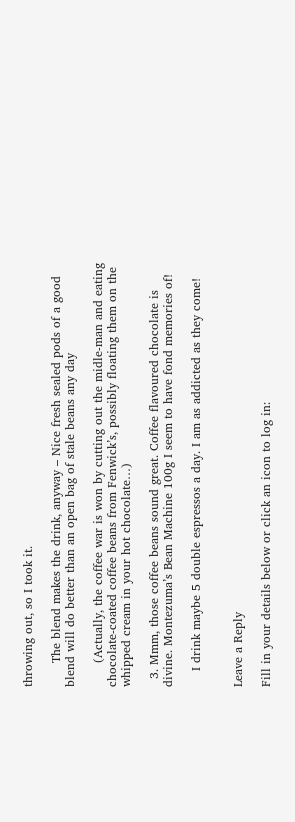throwing out, so I took it.

      The blend makes the drink, anyway – Nice fresh sealed pods of a good blend will do better than an open bag of stale beans any day

      (Actually, the coffee war is won by cutting out the midle-man and eating chocolate-coated coffee beans from Fenwick’s, possibly floating them on the whipped cream in your hot chocolate…)

  3. Mmm, those coffee beans sound great. Coffee flavoured chocolate is divine. Montezuma’s Bean Machine 100g I seem to have fond memories of!

    I drink maybe 5 double espressos a day. I am as addicted as they come!


Leave a Reply

Fill in your details below or click an icon to log in: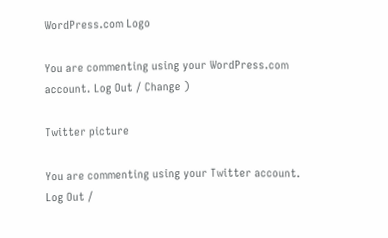WordPress.com Logo

You are commenting using your WordPress.com account. Log Out / Change )

Twitter picture

You are commenting using your Twitter account. Log Out /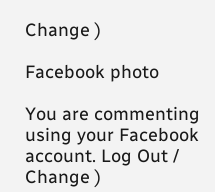Change )

Facebook photo

You are commenting using your Facebook account. Log Out / Change )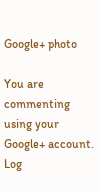Google+ photo

You are commenting using your Google+ account. Log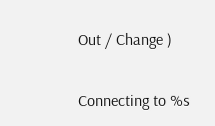Out / Change )

Connecting to %s